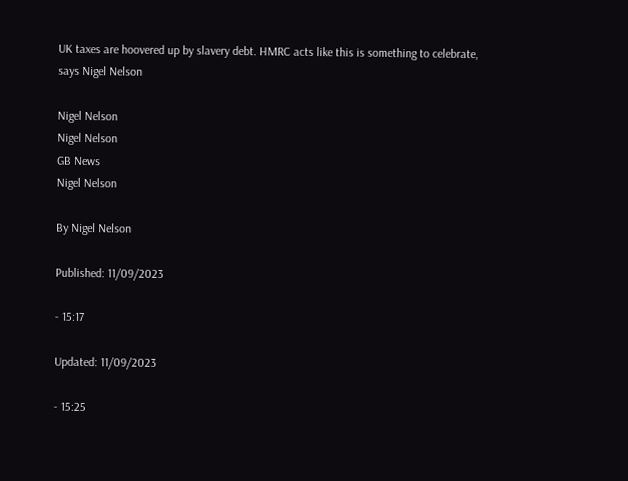UK taxes are hoovered up by slavery debt. HMRC acts like this is something to celebrate, says Nigel Nelson

Nigel Nelson
Nigel Nelson
GB News
Nigel Nelson

By Nigel Nelson

Published: 11/09/2023

- 15:17

Updated: 11/09/2023

- 15:25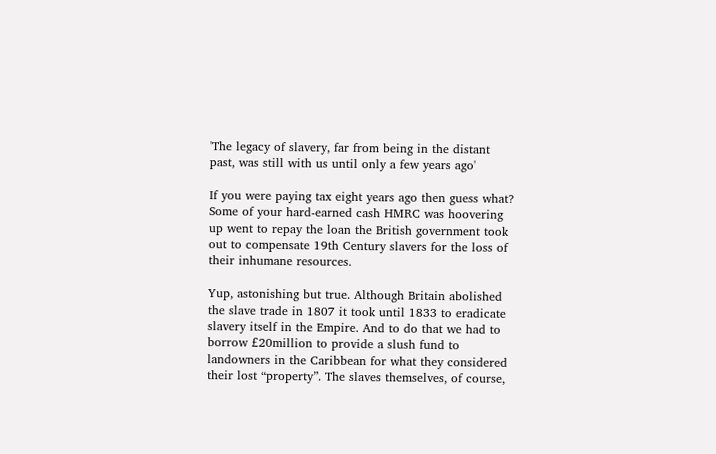'The legacy of slavery, far from being in the distant past, was still with us until only a few years ago'

If you were paying tax eight years ago then guess what? Some of your hard-earned cash HMRC was hoovering up went to repay the loan the British government took out to compensate 19th Century slavers for the loss of their inhumane resources.

Yup, astonishing but true. Although Britain abolished the slave trade in 1807 it took until 1833 to eradicate slavery itself in the Empire. And to do that we had to borrow £20million to provide a slush fund to landowners in the Caribbean for what they considered their lost “property”. The slaves themselves, of course,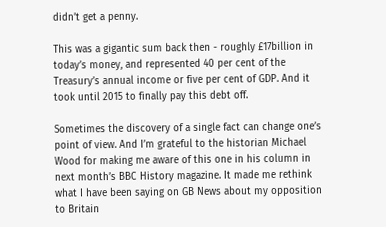didn’t get a penny.

This was a gigantic sum back then - roughly £17billion in today’s money, and represented 40 per cent of the Treasury’s annual income or five per cent of GDP. And it took until 2015 to finally pay this debt off.

Sometimes the discovery of a single fact can change one’s point of view. And I’m grateful to the historian Michael Wood for making me aware of this one in his column in next month’s BBC History magazine. It made me rethink what I have been saying on GB News about my opposition to Britain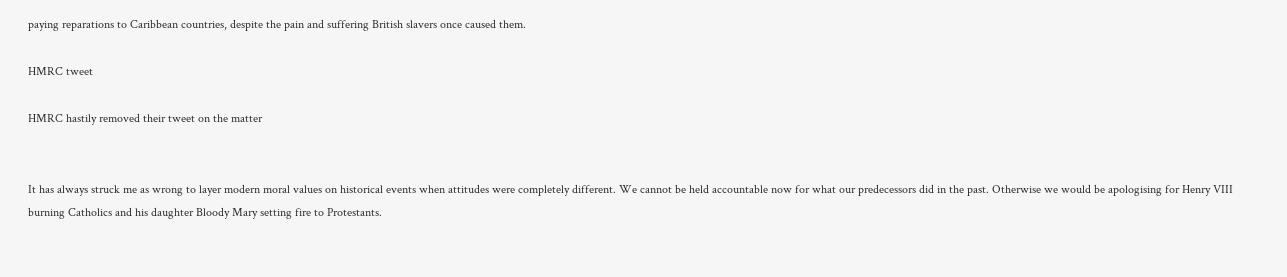paying reparations to Caribbean countries, despite the pain and suffering British slavers once caused them.

HMRC tweet

HMRC hastily removed their tweet on the matter


It has always struck me as wrong to layer modern moral values on historical events when attitudes were completely different. We cannot be held accountable now for what our predecessors did in the past. Otherwise we would be apologising for Henry VIII burning Catholics and his daughter Bloody Mary setting fire to Protestants.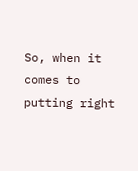So, when it comes to putting right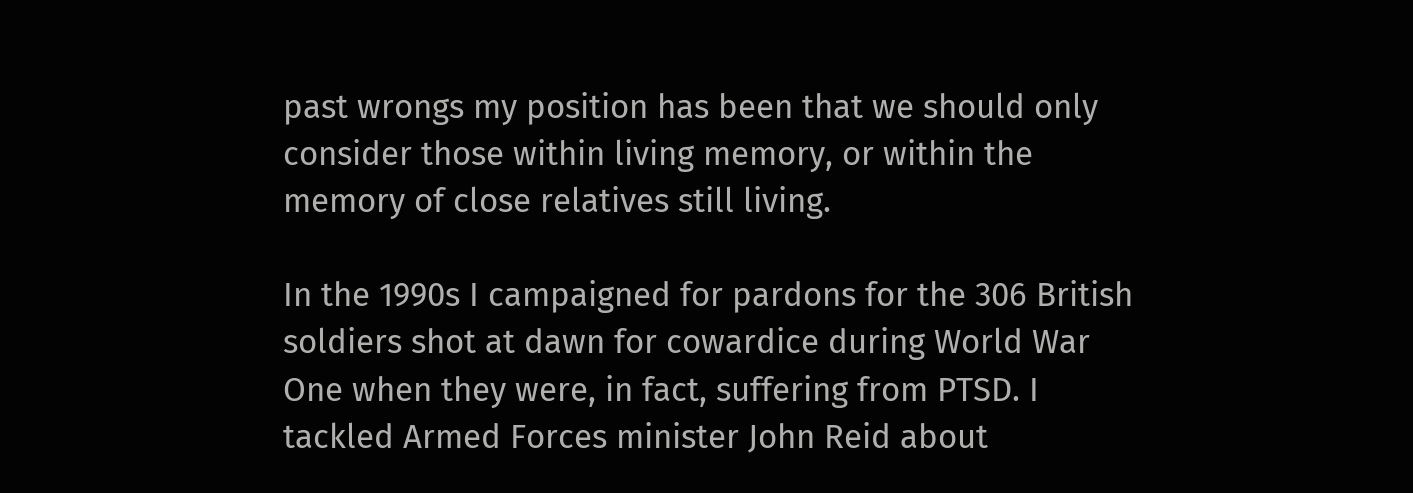past wrongs my position has been that we should only consider those within living memory, or within the memory of close relatives still living.

In the 1990s I campaigned for pardons for the 306 British soldiers shot at dawn for cowardice during World War One when they were, in fact, suffering from PTSD. I tackled Armed Forces minister John Reid about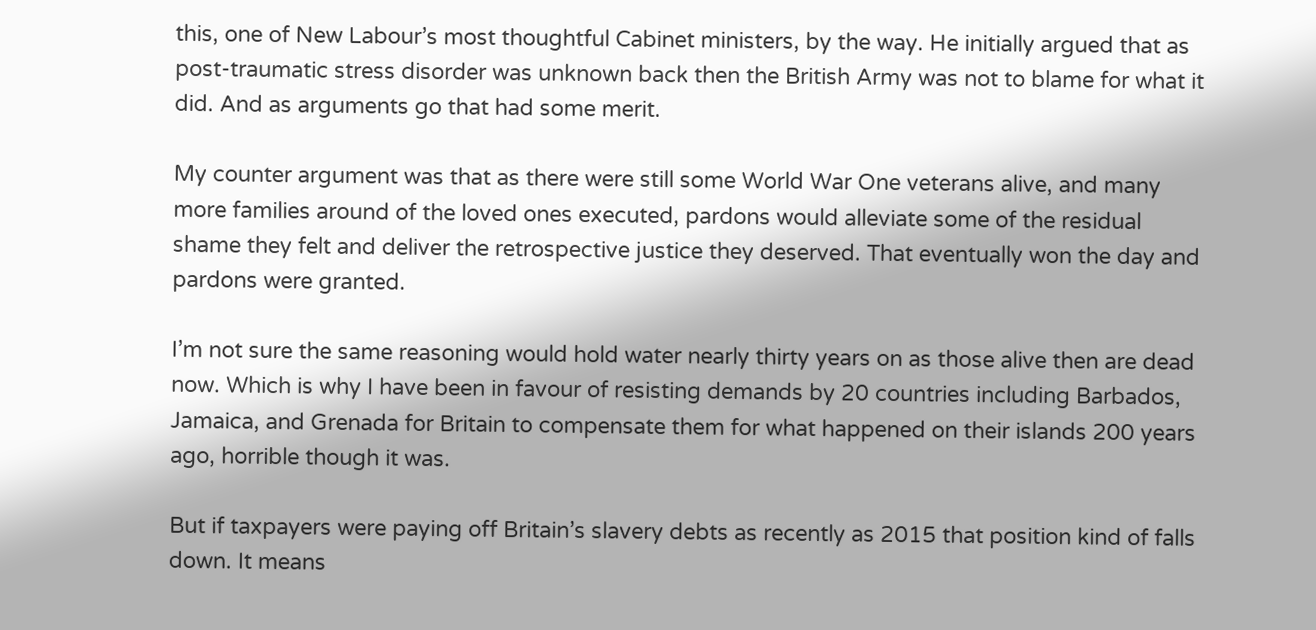this, one of New Labour’s most thoughtful Cabinet ministers, by the way. He initially argued that as post-traumatic stress disorder was unknown back then the British Army was not to blame for what it did. And as arguments go that had some merit.

My counter argument was that as there were still some World War One veterans alive, and many more families around of the loved ones executed, pardons would alleviate some of the residual shame they felt and deliver the retrospective justice they deserved. That eventually won the day and pardons were granted.

I’m not sure the same reasoning would hold water nearly thirty years on as those alive then are dead now. Which is why I have been in favour of resisting demands by 20 countries including Barbados, Jamaica, and Grenada for Britain to compensate them for what happened on their islands 200 years ago, horrible though it was.

But if taxpayers were paying off Britain’s slavery debts as recently as 2015 that position kind of falls down. It means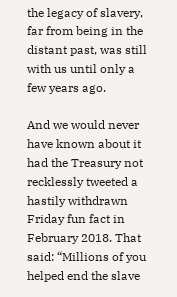the legacy of slavery, far from being in the distant past, was still with us until only a few years ago.

And we would never have known about it had the Treasury not recklessly tweeted a hastily withdrawn Friday fun fact in February 2018. That said: “Millions of you helped end the slave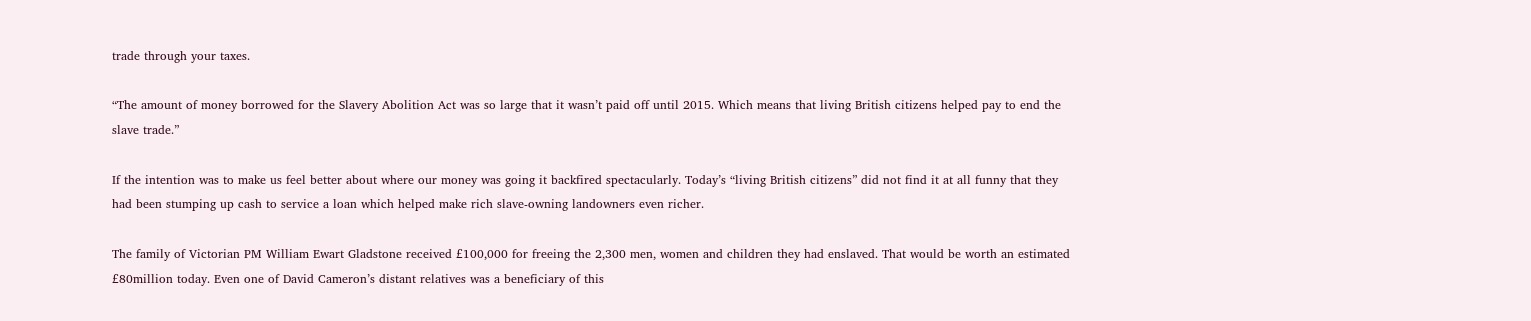trade through your taxes.

“The amount of money borrowed for the Slavery Abolition Act was so large that it wasn’t paid off until 2015. Which means that living British citizens helped pay to end the slave trade.”

If the intention was to make us feel better about where our money was going it backfired spectacularly. Today’s “living British citizens” did not find it at all funny that they had been stumping up cash to service a loan which helped make rich slave-owning landowners even richer.

The family of Victorian PM William Ewart Gladstone received £100,000 for freeing the 2,300 men, women and children they had enslaved. That would be worth an estimated £80million today. Even one of David Cameron’s distant relatives was a beneficiary of this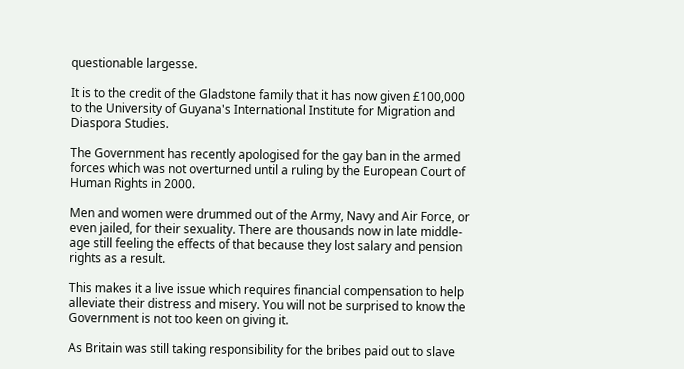questionable largesse.

It is to the credit of the Gladstone family that it has now given £100,000 to the University of Guyana's International Institute for Migration and Diaspora Studies.

The Government has recently apologised for the gay ban in the armed forces which was not overturned until a ruling by the European Court of Human Rights in 2000.

Men and women were drummed out of the Army, Navy and Air Force, or even jailed, for their sexuality. There are thousands now in late middle-age still feeling the effects of that because they lost salary and pension rights as a result.

This makes it a live issue which requires financial compensation to help alleviate their distress and misery. You will not be surprised to know the Government is not too keen on giving it.

As Britain was still taking responsibility for the bribes paid out to slave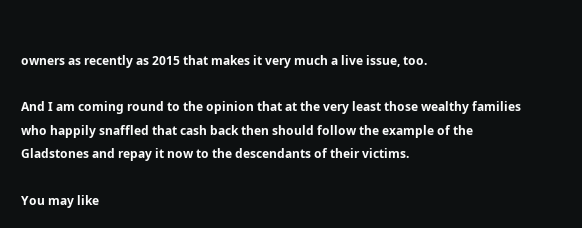owners as recently as 2015 that makes it very much a live issue, too.

And I am coming round to the opinion that at the very least those wealthy families who happily snaffled that cash back then should follow the example of the Gladstones and repay it now to the descendants of their victims.

You may like